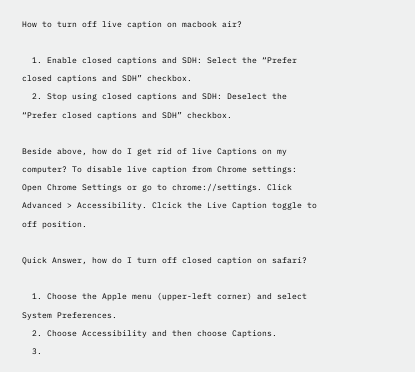How to turn off live caption on macbook air?

  1. Enable closed captions and SDH: Select the “Prefer closed captions and SDH” checkbox.
  2. Stop using closed captions and SDH: Deselect the “Prefer closed captions and SDH” checkbox.

Beside above, how do I get rid of live Captions on my computer? To disable live caption from Chrome settings: Open Chrome Settings or go to chrome://settings. Click Advanced > Accessibility. Clcick the Live Caption toggle to off position.

Quick Answer, how do I turn off closed caption on safari?

  1. Choose the Apple menu (upper-left corner) and select System Preferences.
  2. Choose Accessibility and then choose Captions.
  3.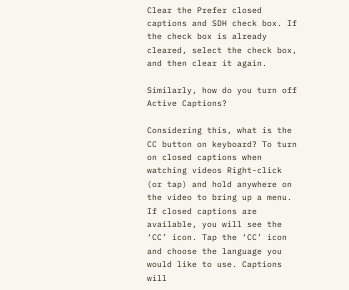Clear the Prefer closed captions and SDH check box. If the check box is already cleared, select the check box, and then clear it again.

Similarly, how do you turn off Active Captions?

Considering this, what is the CC button on keyboard? To turn on closed captions when watching videos Right-click (or tap) and hold anywhere on the video to bring up a menu. If closed captions are available, you will see the ‘CC’ icon. Tap the ‘CC’ icon and choose the language you would like to use. Captions will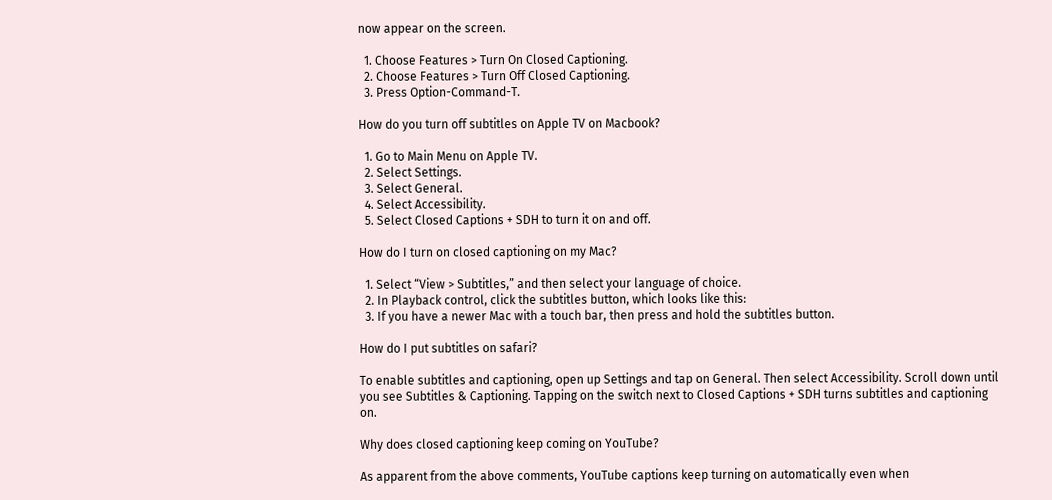now appear on the screen.

  1. Choose Features > Turn On Closed Captioning.
  2. Choose Features > Turn Off Closed Captioning.
  3. Press Option-Command-T.

How do you turn off subtitles on Apple TV on Macbook?

  1. Go to Main Menu on Apple TV.
  2. Select Settings.
  3. Select General.
  4. Select Accessibility.
  5. Select Closed Captions + SDH to turn it on and off.

How do I turn on closed captioning on my Mac?

  1. Select “View > Subtitles,” and then select your language of choice.
  2. In Playback control, click the subtitles button, which looks like this:
  3. If you have a newer Mac with a touch bar, then press and hold the subtitles button.

How do I put subtitles on safari?

To enable subtitles and captioning, open up Settings and tap on General. Then select Accessibility. Scroll down until you see Subtitles & Captioning. Tapping on the switch next to Closed Captions + SDH turns subtitles and captioning on.

Why does closed captioning keep coming on YouTube?

As apparent from the above comments, YouTube captions keep turning on automatically even when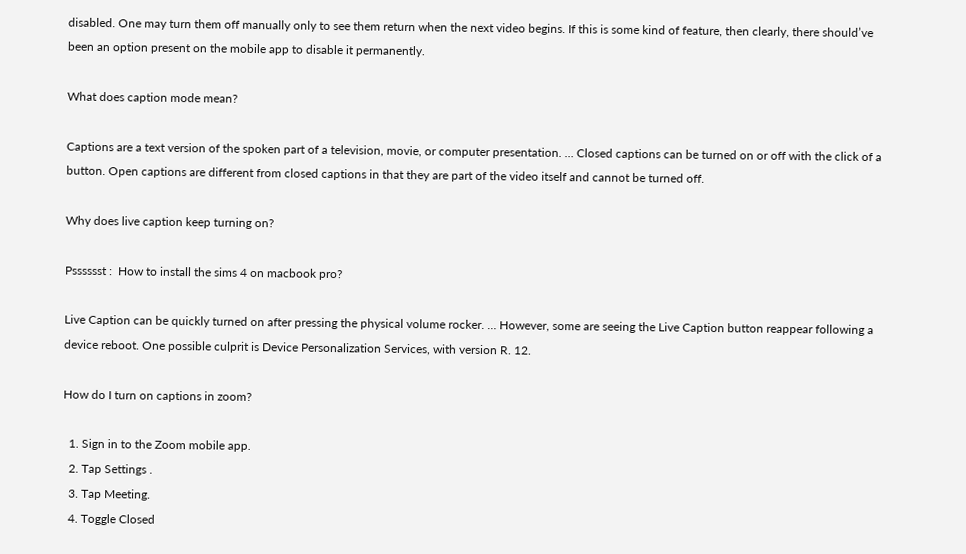disabled. One may turn them off manually only to see them return when the next video begins. If this is some kind of feature, then clearly, there should’ve been an option present on the mobile app to disable it permanently.

What does caption mode mean?

Captions are a text version of the spoken part of a television, movie, or computer presentation. … Closed captions can be turned on or off with the click of a button. Open captions are different from closed captions in that they are part of the video itself and cannot be turned off.

Why does live caption keep turning on?

Psssssst :  How to install the sims 4 on macbook pro?

Live Caption can be quickly turned on after pressing the physical volume rocker. … However, some are seeing the Live Caption button reappear following a device reboot. One possible culprit is Device Personalization Services, with version R. 12.

How do I turn on captions in zoom?

  1. Sign in to the Zoom mobile app.
  2. Tap Settings .
  3. Tap Meeting.
  4. Toggle Closed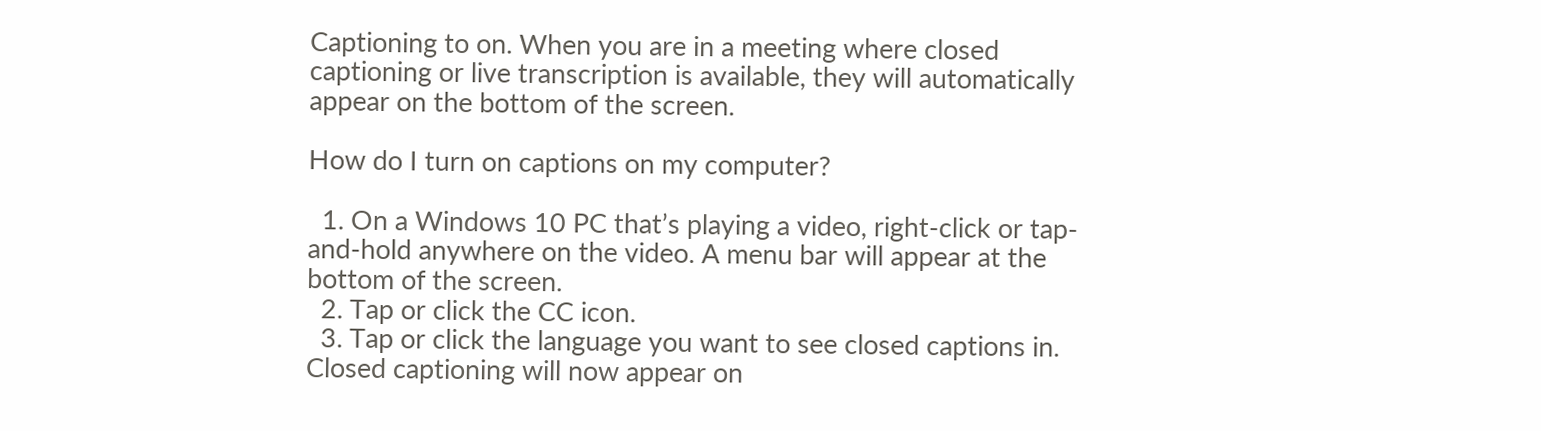Captioning to on. When you are in a meeting where closed captioning or live transcription is available, they will automatically appear on the bottom of the screen.

How do I turn on captions on my computer?

  1. On a Windows 10 PC that’s playing a video, right-click or tap-and-hold anywhere on the video. A menu bar will appear at the bottom of the screen.
  2. Tap or click the CC icon.
  3. Tap or click the language you want to see closed captions in. Closed captioning will now appear on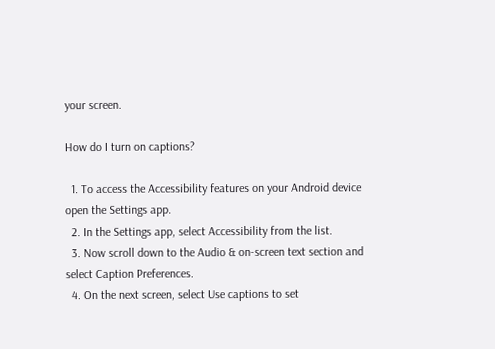your screen.

How do I turn on captions?

  1. To access the Accessibility features on your Android device open the Settings app.
  2. In the Settings app, select Accessibility from the list.
  3. Now scroll down to the Audio & on-screen text section and select Caption Preferences.
  4. On the next screen, select Use captions to set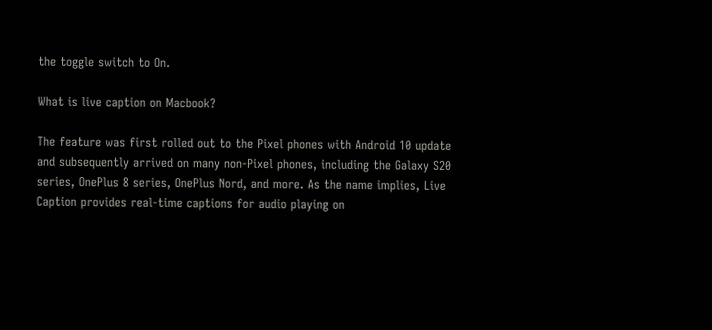the toggle switch to On.

What is live caption on Macbook?

The feature was first rolled out to the Pixel phones with Android 10 update and subsequently arrived on many non-Pixel phones, including the Galaxy S20 series, OnePlus 8 series, OnePlus Nord, and more. As the name implies, Live Caption provides real-time captions for audio playing on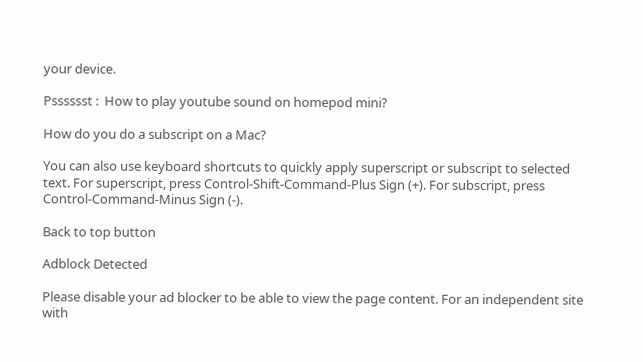your device.

Psssssst :  How to play youtube sound on homepod mini?

How do you do a subscript on a Mac?

You can also use keyboard shortcuts to quickly apply superscript or subscript to selected text. For superscript, press Control-Shift-Command-Plus Sign (+). For subscript, press Control-Command-Minus Sign (-).

Back to top button

Adblock Detected

Please disable your ad blocker to be able to view the page content. For an independent site with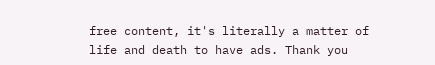free content, it's literally a matter of life and death to have ads. Thank you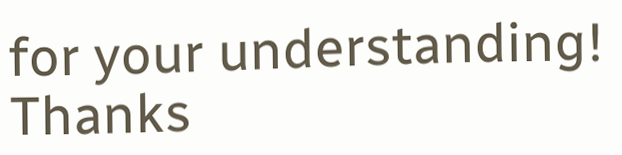for your understanding! Thanks